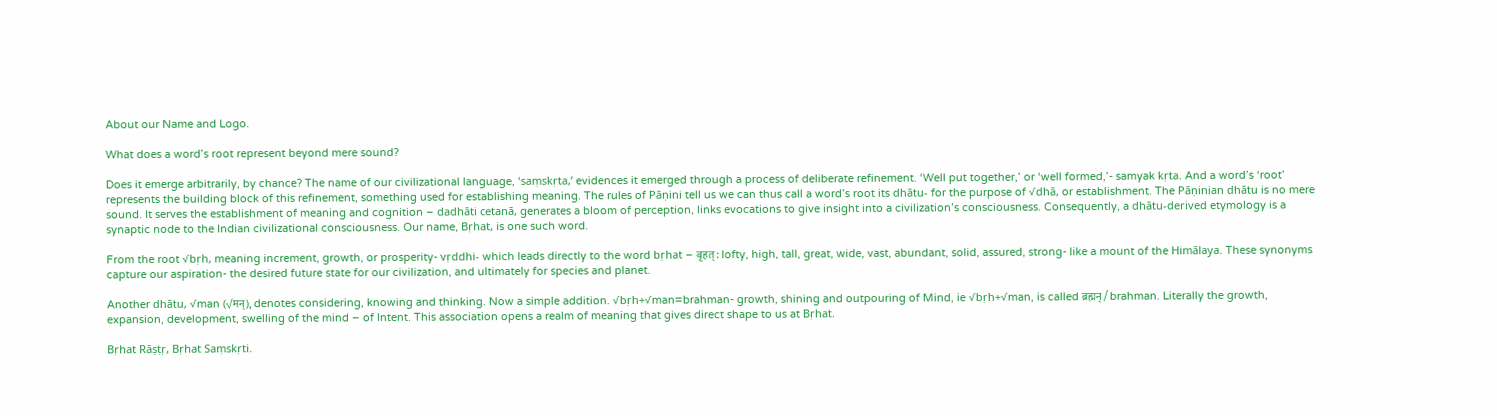About our Name and Logo.

What does a word’s root represent beyond mere sound?

Does it emerge arbitrarily, by chance? The name of our civilizational language, ‘saṃskṛta,’ evidences it emerged through a process of deliberate refinement. ‘Well put together,’ or ‘well formed,’- samyak kṛta. And a word’s ‘root’ represents the building block of this refinement, something used for establishing meaning. The rules of Pāṇini tell us we can thus call a word’s root its dhātu- for the purpose of √dhā, or establishment. The Pāṇinian dhātu is no mere sound. It serves the establishment of meaning and cognition – dadhāti cetanā, generates a bloom of perception, links evocations to give insight into a civilization’s consciousness. Consequently, a dhātu-derived etymology is a synaptic node to the Indian civilizational consciousness. Our name, Bṛhat, is one such word.

From the root √bṛh, meaning increment, growth, or prosperity- vṛddhi- which leads directly to the word bṛhat – बृहत्: lofty, high, tall, great, wide, vast, abundant, solid, assured, strong- like a mount of the Himālaya. These synonyms capture our aspiration- the desired future state for our civilization, and ultimately for species and planet.

Another dhātu, √man (√मन्), denotes considering, knowing and thinking. Now a simple addition. √bṛh+√man=brahman- growth, shining and outpouring of Mind, ie √bṛh+√man, is called ब्रह्मन् / brahman. Literally the growth, expansion, development, swelling of the mind – of Intent. This association opens a realm of meaning that gives direct shape to us at Bṛhat.

Bṛhat Rāṣṭṛ, Bṛhat Saṃskṛti.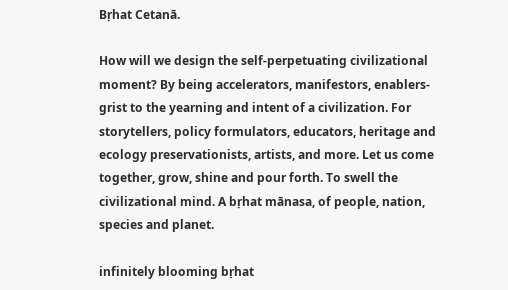Bṛhat Cetanā.

How will we design the self-perpetuating civilizational moment? By being accelerators, manifestors, enablers- grist to the yearning and intent of a civilization. For storytellers, policy formulators, educators, heritage and ecology preservationists, artists, and more. Let us come together, grow, shine and pour forth. To swell the civilizational mind. A bṛhat mānasa, of people, nation, species and planet.

infinitely blooming bṛhat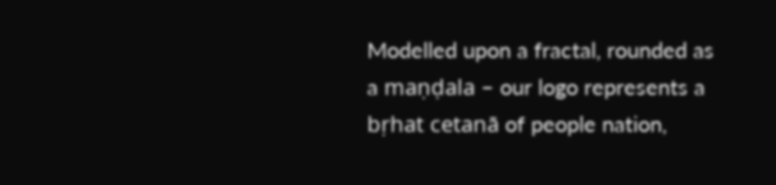Modelled upon a fractal, rounded as a maṇḍala – our logo represents a bṛhat cetanā of people nation,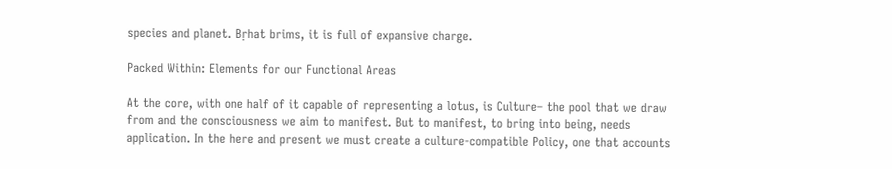species and planet. Bṛhat brims, it is full of expansive charge.

Packed Within: Elements for our Functional Areas

At the core, with one half of it capable of representing a lotus, is Culture– the pool that we draw from and the consciousness we aim to manifest. But to manifest, to bring into being, needs application. In the here and present we must create a culture-compatible Policy, one that accounts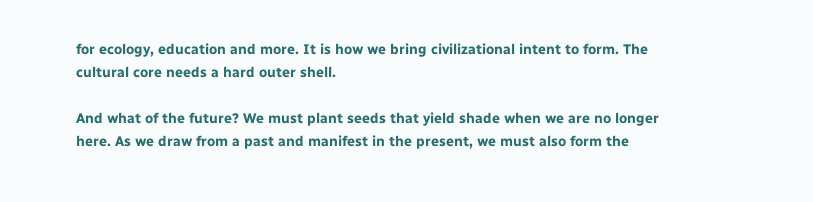for ecology, education and more. It is how we bring civilizational intent to form. The cultural core needs a hard outer shell.

And what of the future? We must plant seeds that yield shade when we are no longer here. As we draw from a past and manifest in the present, we must also form the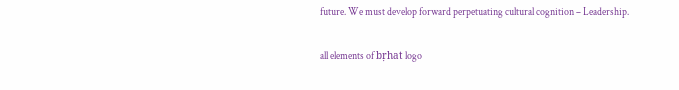future. We must develop forward perpetuating cultural cognition – Leadership.

all elements of bṛhat logo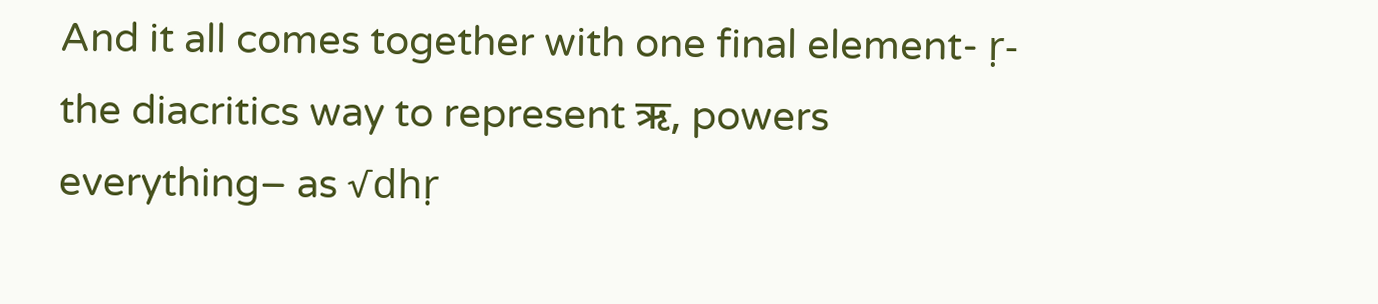And it all comes together with one final element- ṛ- the diacritics way to represent ऋ, powers everything– as √dhṛ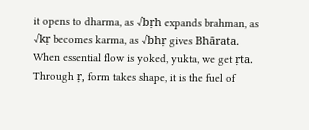it opens to dharma, as √bṛh expands brahman, as √kṛ becomes karma, as √bhṛ gives Bhārata. When essential flow is yoked, yukta, we get ṛta. Through ṛ, form takes shape, it is the fuel of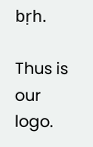bṛh.

Thus is our logo.